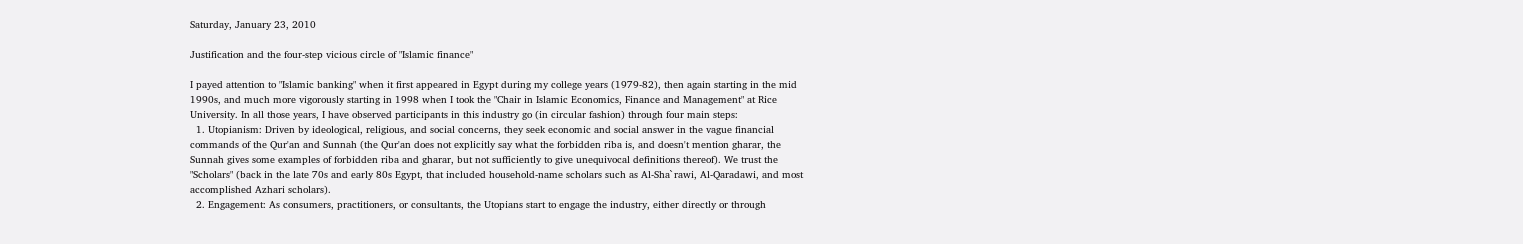Saturday, January 23, 2010

Justification and the four-step vicious circle of "Islamic finance"

I payed attention to "Islamic banking" when it first appeared in Egypt during my college years (1979-82), then again starting in the mid 1990s, and much more vigorously starting in 1998 when I took the "Chair in Islamic Economics, Finance and Management" at Rice University. In all those years, I have observed participants in this industry go (in circular fashion) through four main steps:
  1. Utopianism: Driven by ideological, religious, and social concerns, they seek economic and social answer in the vague financial commands of the Qur'an and Sunnah (the Qur'an does not explicitly say what the forbidden riba is, and doesn't mention gharar, the Sunnah gives some examples of forbidden riba and gharar, but not sufficiently to give unequivocal definitions thereof). We trust the "Scholars" (back in the late 70s and early 80s Egypt, that included household-name scholars such as Al-Sha`rawi, Al-Qaradawi, and most accomplished Azhari scholars).
  2. Engagement: As consumers, practitioners, or consultants, the Utopians start to engage the industry, either directly or through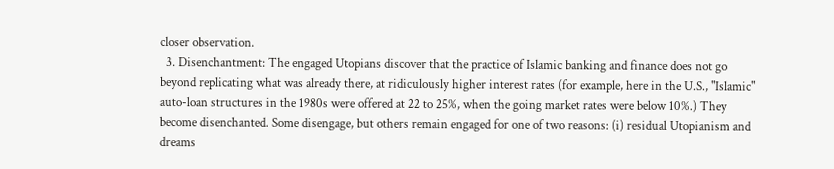closer observation.
  3. Disenchantment: The engaged Utopians discover that the practice of Islamic banking and finance does not go beyond replicating what was already there, at ridiculously higher interest rates (for example, here in the U.S., "Islamic" auto-loan structures in the 1980s were offered at 22 to 25%, when the going market rates were below 10%.) They become disenchanted. Some disengage, but others remain engaged for one of two reasons: (i) residual Utopianism and dreams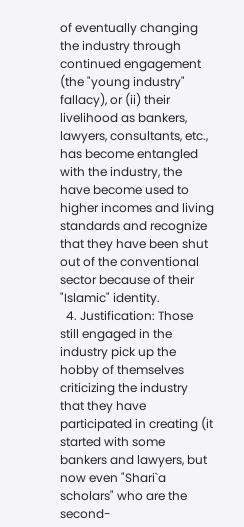of eventually changing the industry through continued engagement (the "young industry" fallacy), or (ii) their livelihood as bankers, lawyers, consultants, etc., has become entangled with the industry, the have become used to higher incomes and living standards and recognize that they have been shut out of the conventional sector because of their "Islamic" identity.
  4. Justification: Those still engaged in the industry pick up the hobby of themselves criticizing the industry that they have participated in creating (it started with some bankers and lawyers, but now even "Shari`a scholars" who are the second-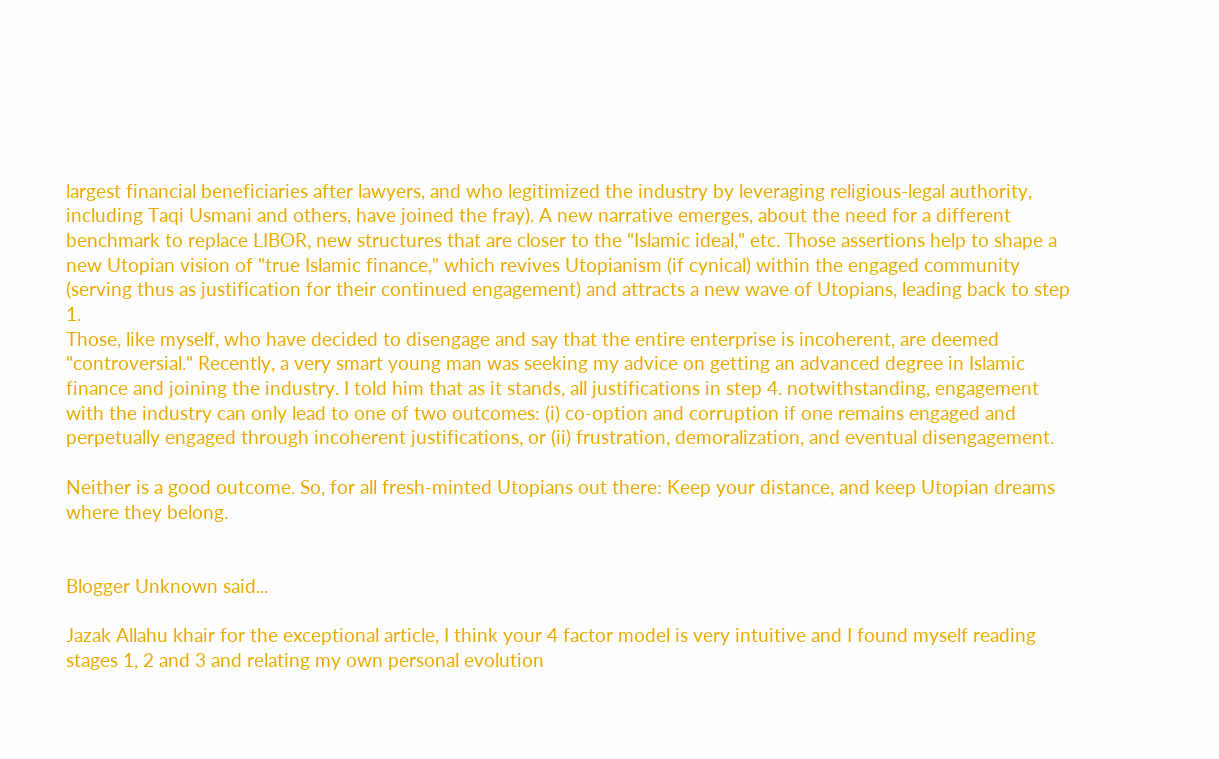largest financial beneficiaries after lawyers, and who legitimized the industry by leveraging religious-legal authority, including Taqi Usmani and others, have joined the fray). A new narrative emerges, about the need for a different benchmark to replace LIBOR, new structures that are closer to the "Islamic ideal," etc. Those assertions help to shape a new Utopian vision of "true Islamic finance," which revives Utopianism (if cynical) within the engaged community (serving thus as justification for their continued engagement) and attracts a new wave of Utopians, leading back to step 1.
Those, like myself, who have decided to disengage and say that the entire enterprise is incoherent, are deemed "controversial." Recently, a very smart young man was seeking my advice on getting an advanced degree in Islamic finance and joining the industry. I told him that as it stands, all justifications in step 4. notwithstanding, engagement with the industry can only lead to one of two outcomes: (i) co-option and corruption if one remains engaged and perpetually engaged through incoherent justifications, or (ii) frustration, demoralization, and eventual disengagement.

Neither is a good outcome. So, for all fresh-minted Utopians out there: Keep your distance, and keep Utopian dreams where they belong.


Blogger Unknown said...

Jazak Allahu khair for the exceptional article, I think your 4 factor model is very intuitive and I found myself reading stages 1, 2 and 3 and relating my own personal evolution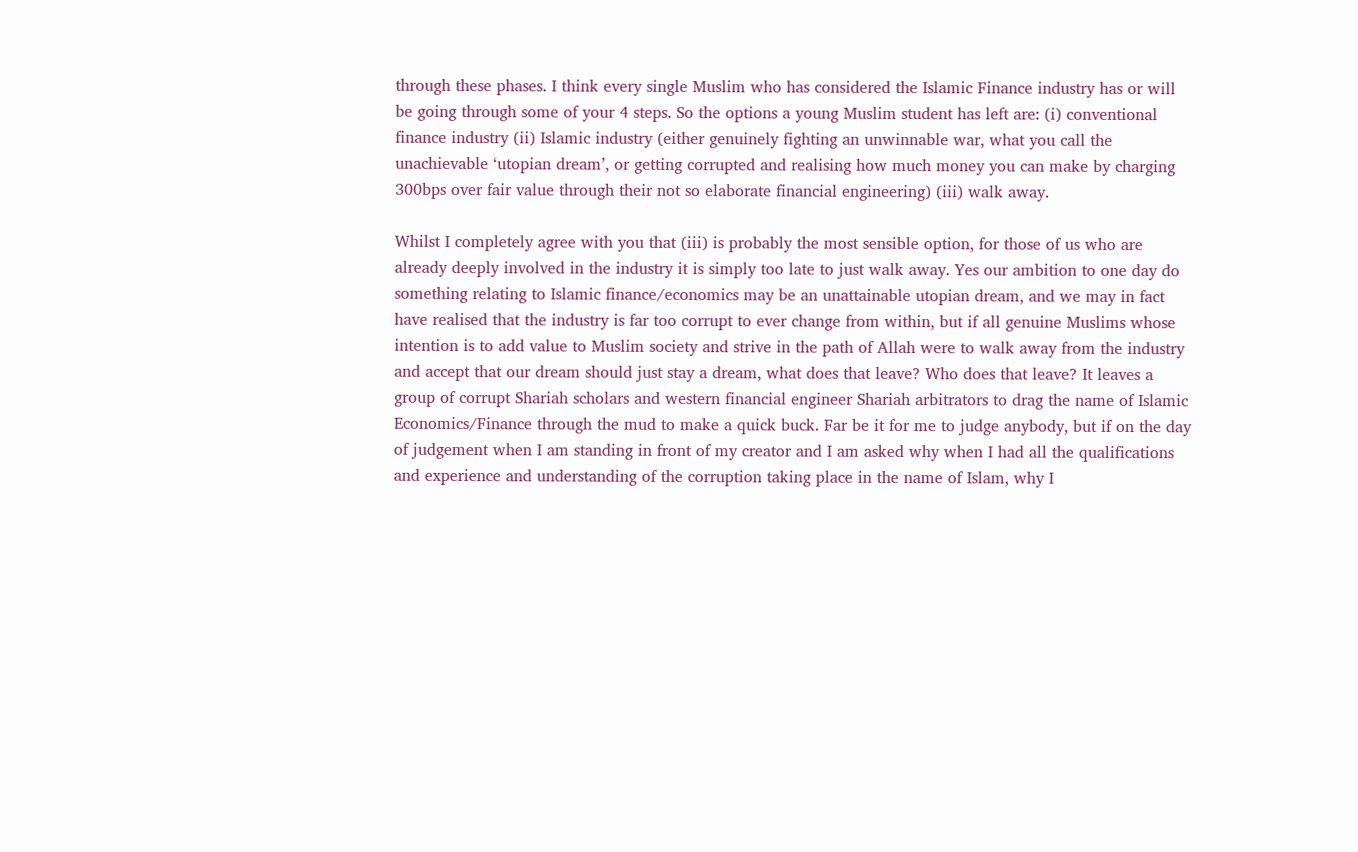through these phases. I think every single Muslim who has considered the Islamic Finance industry has or will be going through some of your 4 steps. So the options a young Muslim student has left are: (i) conventional finance industry (ii) Islamic industry (either genuinely fighting an unwinnable war, what you call the unachievable ‘utopian dream’, or getting corrupted and realising how much money you can make by charging 300bps over fair value through their not so elaborate financial engineering) (iii) walk away.

Whilst I completely agree with you that (iii) is probably the most sensible option, for those of us who are already deeply involved in the industry it is simply too late to just walk away. Yes our ambition to one day do something relating to Islamic finance/economics may be an unattainable utopian dream, and we may in fact have realised that the industry is far too corrupt to ever change from within, but if all genuine Muslims whose intention is to add value to Muslim society and strive in the path of Allah were to walk away from the industry and accept that our dream should just stay a dream, what does that leave? Who does that leave? It leaves a group of corrupt Shariah scholars and western financial engineer Shariah arbitrators to drag the name of Islamic Economics/Finance through the mud to make a quick buck. Far be it for me to judge anybody, but if on the day of judgement when I am standing in front of my creator and I am asked why when I had all the qualifications and experience and understanding of the corruption taking place in the name of Islam, why I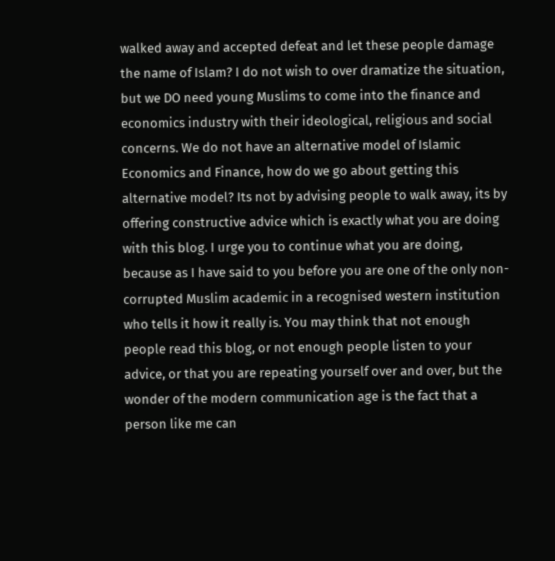walked away and accepted defeat and let these people damage the name of Islam? I do not wish to over dramatize the situation, but we DO need young Muslims to come into the finance and economics industry with their ideological, religious and social concerns. We do not have an alternative model of Islamic Economics and Finance, how do we go about getting this alternative model? Its not by advising people to walk away, its by offering constructive advice which is exactly what you are doing with this blog. I urge you to continue what you are doing, because as I have said to you before you are one of the only non-corrupted Muslim academic in a recognised western institution who tells it how it really is. You may think that not enough people read this blog, or not enough people listen to your advice, or that you are repeating yourself over and over, but the wonder of the modern communication age is the fact that a person like me can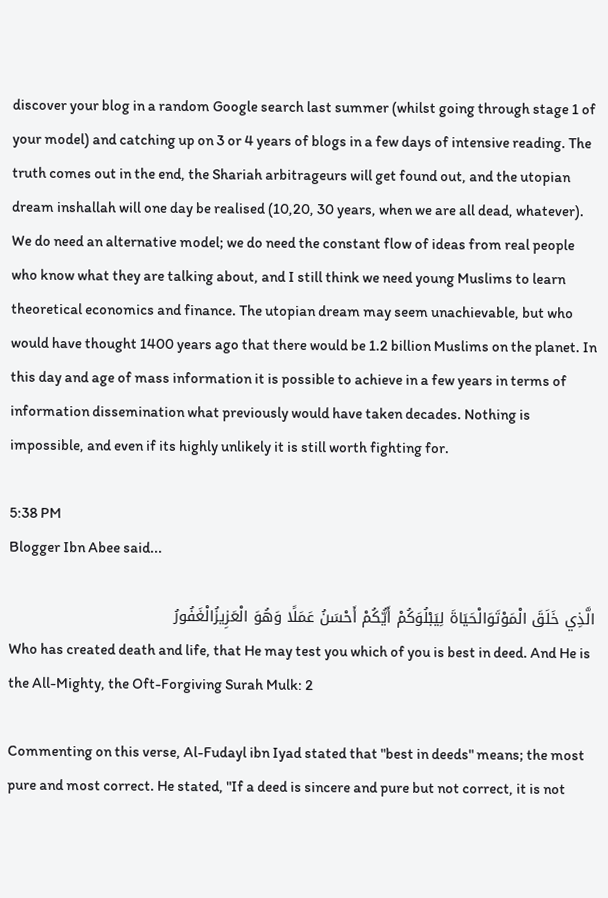discover your blog in a random Google search last summer (whilst going through stage 1 of your model) and catching up on 3 or 4 years of blogs in a few days of intensive reading. The truth comes out in the end, the Shariah arbitrageurs will get found out, and the utopian dream inshallah will one day be realised (10,20, 30 years, when we are all dead, whatever). We do need an alternative model; we do need the constant flow of ideas from real people who know what they are talking about, and I still think we need young Muslims to learn theoretical economics and finance. The utopian dream may seem unachievable, but who would have thought 1400 years ago that there would be 1.2 billion Muslims on the planet. In this day and age of mass information it is possible to achieve in a few years in terms of information dissemination what previously would have taken decades. Nothing is impossible, and even if its highly unlikely it is still worth fighting for.

5:38 PM
Blogger Ibn Abee said...

الَّذِي خَلَقَ الْمَوْتَوَالْحَيَاةَ لِيَبْلُوَكُمْ أَيُّكُمْ أَحْسَنُ عَمَلًا وَهُوَ الْعَزِيزُالْغَفُورُ
Who has created death and life, that He may test you which of you is best in deed. And He is the All-Mighty, the Oft-Forgiving Surah Mulk: 2

Commenting on this verse, Al-Fudayl ibn Iyad stated that "best in deeds" means; the most pure and most correct. He stated, "If a deed is sincere and pure but not correct, it is not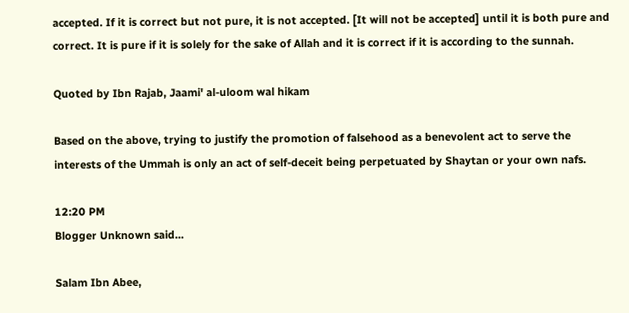accepted. If it is correct but not pure, it is not accepted. [It will not be accepted] until it is both pure and correct. It is pure if it is solely for the sake of Allah and it is correct if it is according to the sunnah.

Quoted by Ibn Rajab, Jaami' al-uloom wal hikam

Based on the above, trying to justify the promotion of falsehood as a benevolent act to serve the interests of the Ummah is only an act of self-deceit being perpetuated by Shaytan or your own nafs.

12:20 PM
Blogger Unknown said...

Salam Ibn Abee,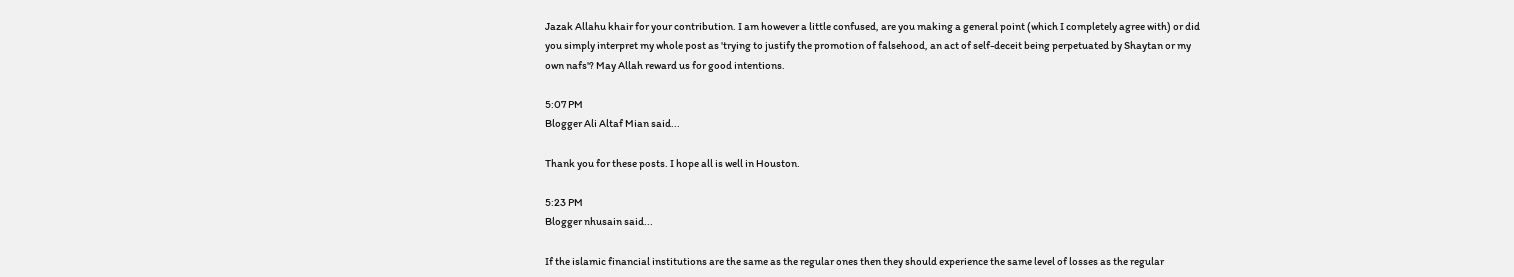Jazak Allahu khair for your contribution. I am however a little confused, are you making a general point (which I completely agree with) or did you simply interpret my whole post as 'trying to justify the promotion of falsehood, an act of self-deceit being perpetuated by Shaytan or my own nafs'? May Allah reward us for good intentions.

5:07 PM
Blogger Ali Altaf Mian said...

Thank you for these posts. I hope all is well in Houston.

5:23 PM
Blogger nhusain said...

If the islamic financial institutions are the same as the regular ones then they should experience the same level of losses as the regular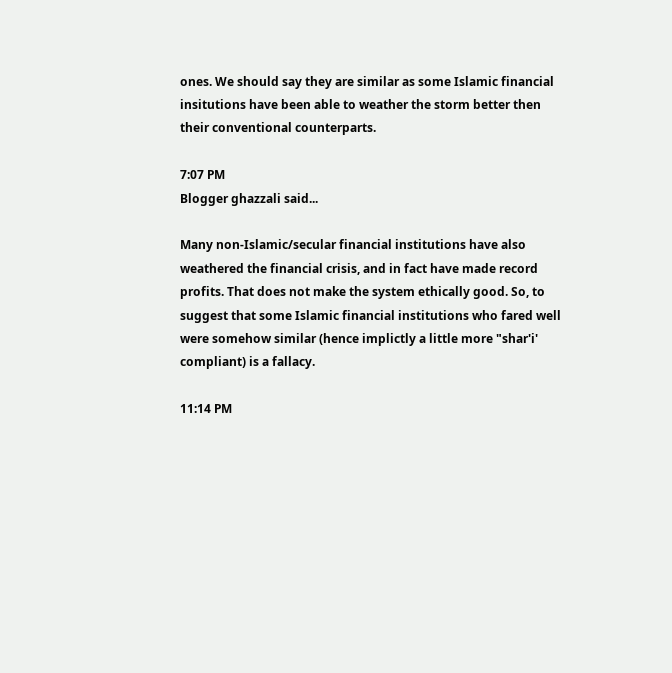ones. We should say they are similar as some Islamic financial insitutions have been able to weather the storm better then their conventional counterparts.

7:07 PM
Blogger ghazzali said...

Many non-Islamic/secular financial institutions have also weathered the financial crisis, and in fact have made record profits. That does not make the system ethically good. So, to suggest that some Islamic financial institutions who fared well were somehow similar (hence implictly a little more "shar'i' compliant) is a fallacy.

11:14 PM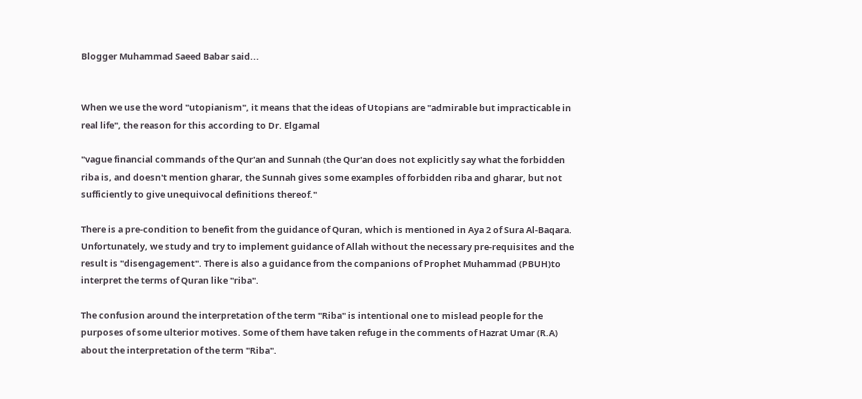Blogger Muhammad Saeed Babar said...


When we use the word "utopianism", it means that the ideas of Utopians are "admirable but impracticable in real life", the reason for this according to Dr. Elgamal

"vague financial commands of the Qur'an and Sunnah (the Qur'an does not explicitly say what the forbidden riba is, and doesn't mention gharar, the Sunnah gives some examples of forbidden riba and gharar, but not sufficiently to give unequivocal definitions thereof."

There is a pre-condition to benefit from the guidance of Quran, which is mentioned in Aya 2 of Sura Al-Baqara. Unfortunately, we study and try to implement guidance of Allah without the necessary pre-requisites and the result is "disengagement". There is also a guidance from the companions of Prophet Muhammad (PBUH)to interpret the terms of Quran like "riba".

The confusion around the interpretation of the term "Riba" is intentional one to mislead people for the purposes of some ulterior motives. Some of them have taken refuge in the comments of Hazrat Umar (R.A) about the interpretation of the term "Riba".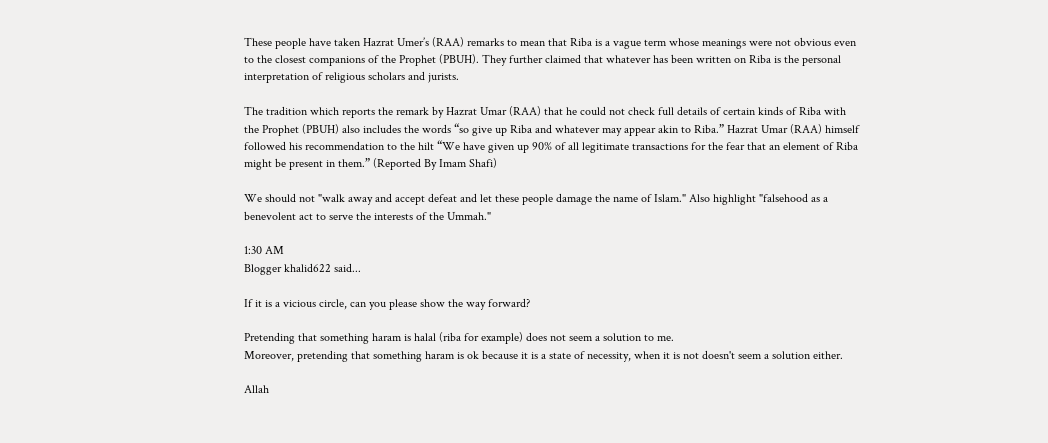These people have taken Hazrat Umer’s (RAA) remarks to mean that Riba is a vague term whose meanings were not obvious even to the closest companions of the Prophet (PBUH). They further claimed that whatever has been written on Riba is the personal interpretation of religious scholars and jurists.

The tradition which reports the remark by Hazrat Umar (RAA) that he could not check full details of certain kinds of Riba with the Prophet (PBUH) also includes the words “so give up Riba and whatever may appear akin to Riba.” Hazrat Umar (RAA) himself followed his recommendation to the hilt “We have given up 90% of all legitimate transactions for the fear that an element of Riba might be present in them.” (Reported By Imam Shafi)

We should not "walk away and accept defeat and let these people damage the name of Islam." Also highlight "falsehood as a benevolent act to serve the interests of the Ummah."

1:30 AM
Blogger khalid622 said...

If it is a vicious circle, can you please show the way forward?

Pretending that something haram is halal (riba for example) does not seem a solution to me.
Moreover, pretending that something haram is ok because it is a state of necessity, when it is not doesn't seem a solution either.

Allah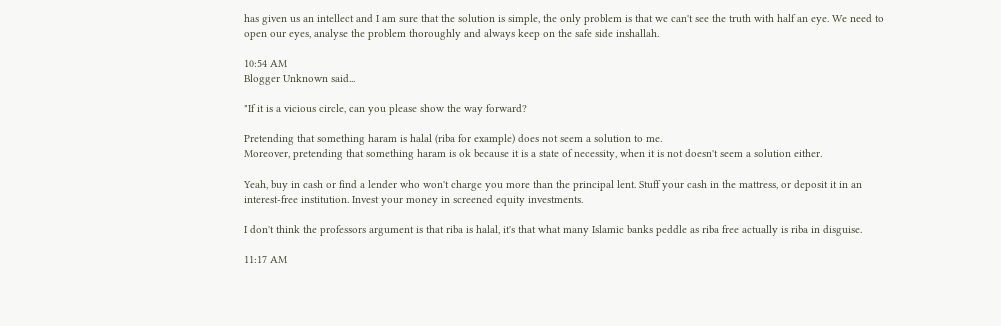has given us an intellect and I am sure that the solution is simple, the only problem is that we can't see the truth with half an eye. We need to open our eyes, analyse the problem thoroughly and always keep on the safe side inshallah.

10:54 AM
Blogger Unknown said...

"If it is a vicious circle, can you please show the way forward?

Pretending that something haram is halal (riba for example) does not seem a solution to me.
Moreover, pretending that something haram is ok because it is a state of necessity, when it is not doesn't seem a solution either.

Yeah, buy in cash or find a lender who won't charge you more than the principal lent. Stuff your cash in the mattress, or deposit it in an interest-free institution. Invest your money in screened equity investments.

I don't think the professors argument is that riba is halal, it's that what many Islamic banks peddle as riba free actually is riba in disguise.

11:17 AM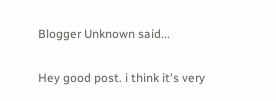Blogger Unknown said...

Hey good post. i think it's very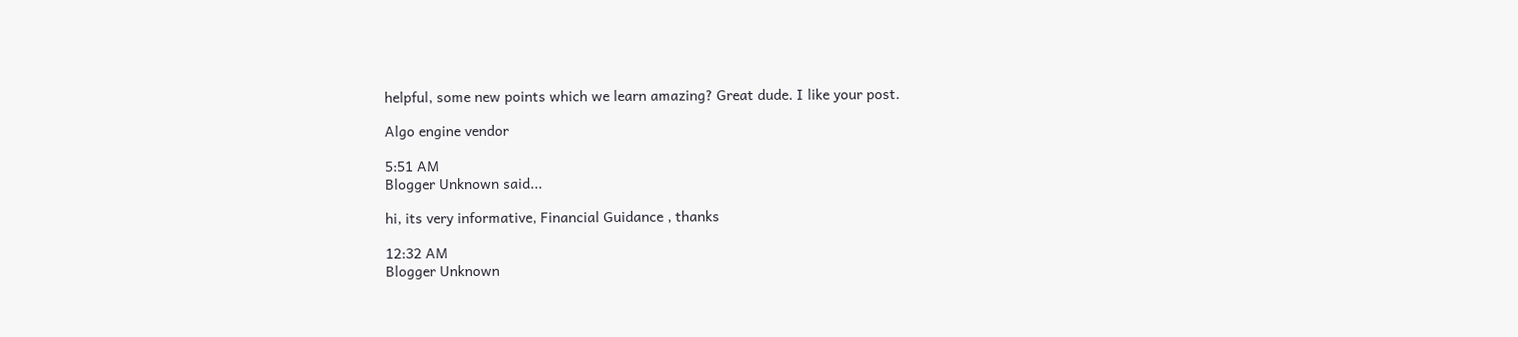helpful, some new points which we learn amazing? Great dude. I like your post.

Algo engine vendor

5:51 AM
Blogger Unknown said...

hi, its very informative, Financial Guidance , thanks

12:32 AM
Blogger Unknown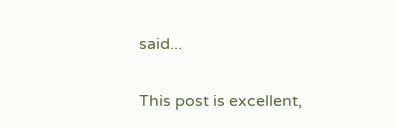said...

This post is excellent,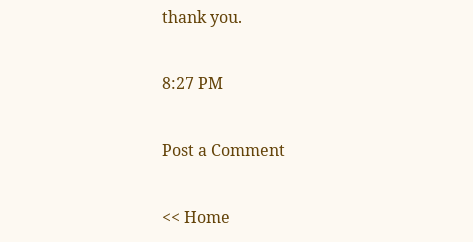thank you.

8:27 PM

Post a Comment

<< Home